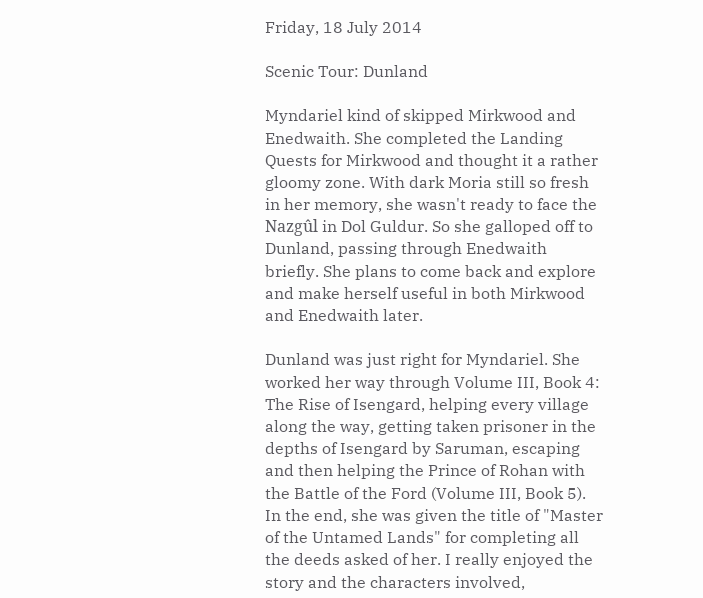Friday, 18 July 2014

Scenic Tour: Dunland

Myndariel kind of skipped Mirkwood and Enedwaith. She completed the Landing Quests for Mirkwood and thought it a rather gloomy zone. With dark Moria still so fresh in her memory, she wasn't ready to face the Nazgûl in Dol Guldur. So she galloped off to Dunland, passing through Enedwaith briefly. She plans to come back and explore and make herself useful in both Mirkwood and Enedwaith later.

Dunland was just right for Myndariel. She worked her way through Volume III, Book 4: The Rise of Isengard, helping every village along the way, getting taken prisoner in the depths of Isengard by Saruman, escaping and then helping the Prince of Rohan with the Battle of the Ford (Volume III, Book 5). In the end, she was given the title of "Master of the Untamed Lands" for completing all the deeds asked of her. I really enjoyed the story and the characters involved,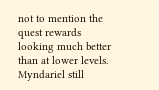not to mention the quest rewards looking much better than at lower levels. Myndariel still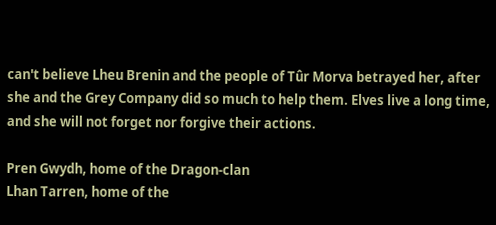can't believe Lheu Brenin and the people of Tûr Morva betrayed her, after she and the Grey Company did so much to help them. Elves live a long time, and she will not forget nor forgive their actions.

Pren Gwydh, home of the Dragon-clan
Lhan Tarren, home of the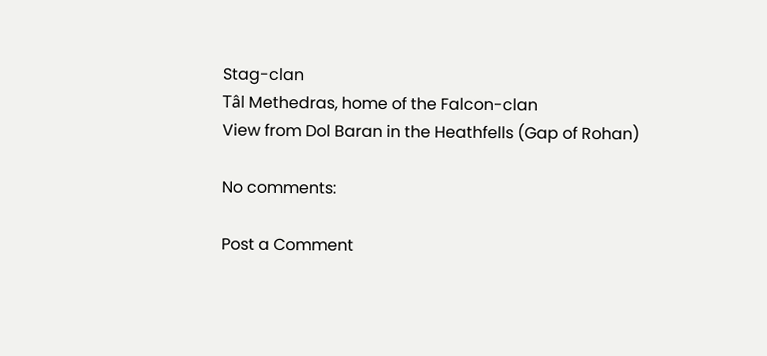Stag-clan
Tâl Methedras, home of the Falcon-clan
View from Dol Baran in the Heathfells (Gap of Rohan)

No comments:

Post a Comment